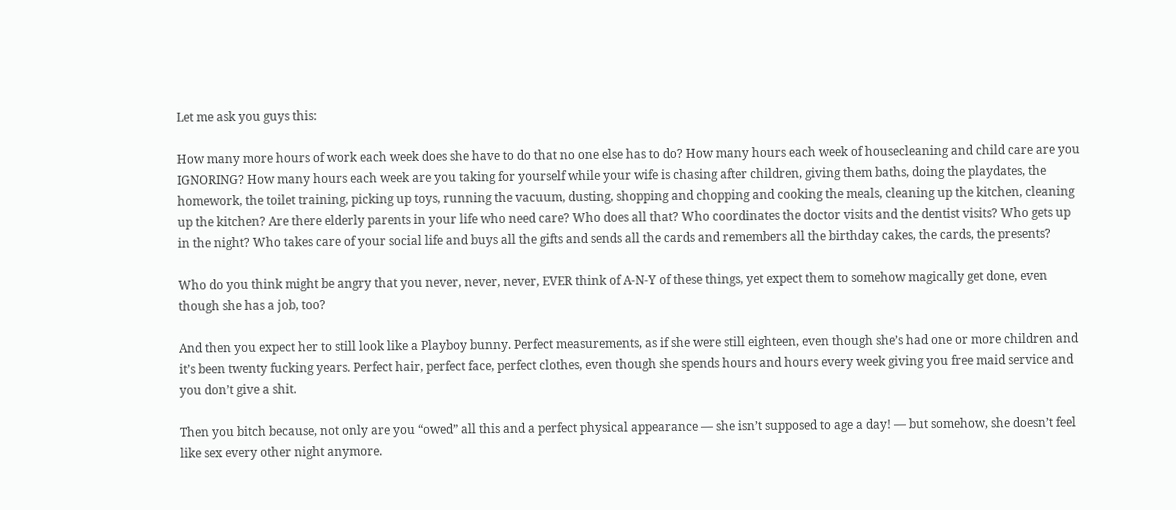Let me ask you guys this:

How many more hours of work each week does she have to do that no one else has to do? How many hours each week of housecleaning and child care are you IGNORING? How many hours each week are you taking for yourself while your wife is chasing after children, giving them baths, doing the playdates, the homework, the toilet training, picking up toys, running the vacuum, dusting, shopping and chopping and cooking the meals, cleaning up the kitchen, cleaning up the kitchen? Are there elderly parents in your life who need care? Who does all that? Who coordinates the doctor visits and the dentist visits? Who gets up in the night? Who takes care of your social life and buys all the gifts and sends all the cards and remembers all the birthday cakes, the cards, the presents?

Who do you think might be angry that you never, never, never, EVER think of A-N-Y of these things, yet expect them to somehow magically get done, even though she has a job, too?

And then you expect her to still look like a Playboy bunny. Perfect measurements, as if she were still eighteen, even though she’s had one or more children and it’s been twenty fucking years. Perfect hair, perfect face, perfect clothes, even though she spends hours and hours every week giving you free maid service and you don’t give a shit.

Then you bitch because, not only are you “owed” all this and a perfect physical appearance — she isn’t supposed to age a day! — but somehow, she doesn’t feel like sex every other night anymore.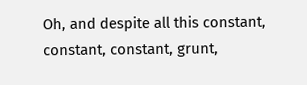Oh, and despite all this constant, constant, constant, grunt,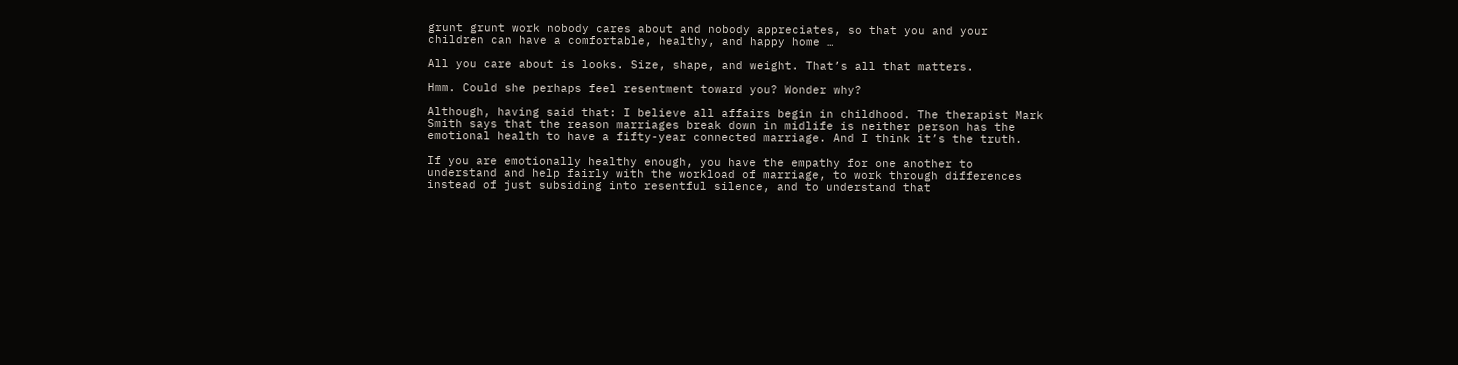grunt grunt work nobody cares about and nobody appreciates, so that you and your children can have a comfortable, healthy, and happy home …

All you care about is looks. Size, shape, and weight. That’s all that matters.

Hmm. Could she perhaps feel resentment toward you? Wonder why?

Although, having said that: I believe all affairs begin in childhood. The therapist Mark Smith says that the reason marriages break down in midlife is neither person has the emotional health to have a fifty-year connected marriage. And I think it’s the truth.

If you are emotionally healthy enough, you have the empathy for one another to understand and help fairly with the workload of marriage, to work through differences instead of just subsiding into resentful silence, and to understand that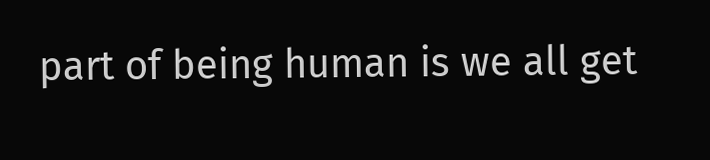part of being human is we all get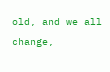old, and we all change,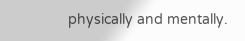physically and mentally.